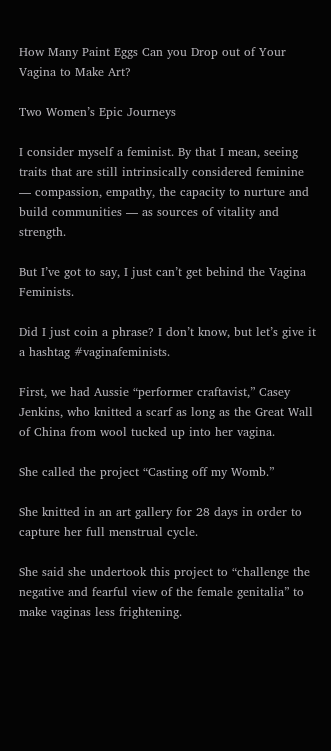How Many Paint Eggs Can you Drop out of Your Vagina to Make Art?

Two Women’s Epic Journeys

I consider myself a feminist. By that I mean, seeing traits that are still intrinsically considered feminine — compassion, empathy, the capacity to nurture and build communities — as sources of vitality and strength.

But I’ve got to say, I just can’t get behind the Vagina Feminists.

Did I just coin a phrase? I don’t know, but let’s give it a hashtag #vaginafeminists.

First, we had Aussie “performer craftavist,” Casey Jenkins, who knitted a scarf as long as the Great Wall of China from wool tucked up into her vagina.

She called the project “Casting off my Womb.”

She knitted in an art gallery for 28 days in order to capture her full menstrual cycle.

She said she undertook this project to “challenge the negative and fearful view of the female genitalia” to make vaginas less frightening.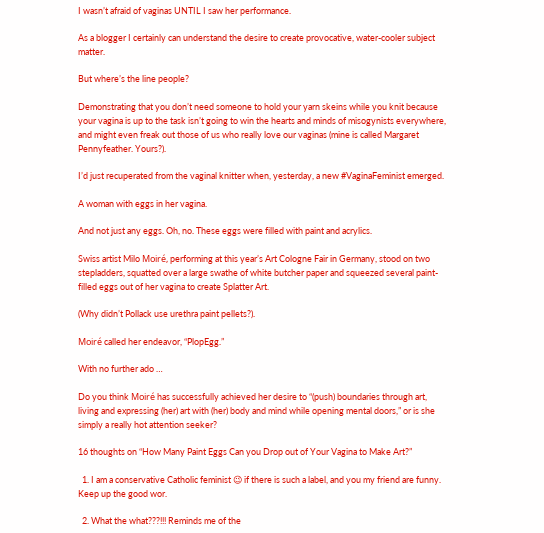I wasn’t afraid of vaginas UNTIL I saw her performance.

As a blogger I certainly can understand the desire to create provocative, water-cooler subject matter.

But where’s the line people?

Demonstrating that you don’t need someone to hold your yarn skeins while you knit because your vagina is up to the task isn’t going to win the hearts and minds of misogynists everywhere, and might even freak out those of us who really love our vaginas (mine is called Margaret Pennyfeather. Yours?).

I’d just recuperated from the vaginal knitter when, yesterday, a new #VaginaFeminist emerged.

A woman with eggs in her vagina.

And not just any eggs. Oh, no. These eggs were filled with paint and acrylics.

Swiss artist Milo Moiré, performing at this year’s Art Cologne Fair in Germany, stood on two stepladders, squatted over a large swathe of white butcher paper and squeezed several paint-filled eggs out of her vagina to create Splatter Art.

(Why didn’t Pollack use urethra paint pellets?).

Moiré called her endeavor, “PlopEgg.”

With no further ado …

Do you think Moiré has successfully achieved her desire to “(push) boundaries through art, living and expressing (her) art with (her) body and mind while opening mental doors,” or is she simply a really hot attention seeker?

16 thoughts on “How Many Paint Eggs Can you Drop out of Your Vagina to Make Art?”

  1. I am a conservative Catholic feminist 😉 if there is such a label, and you my friend are funny. Keep up the good wor.

  2. What the what???!!! Reminds me of the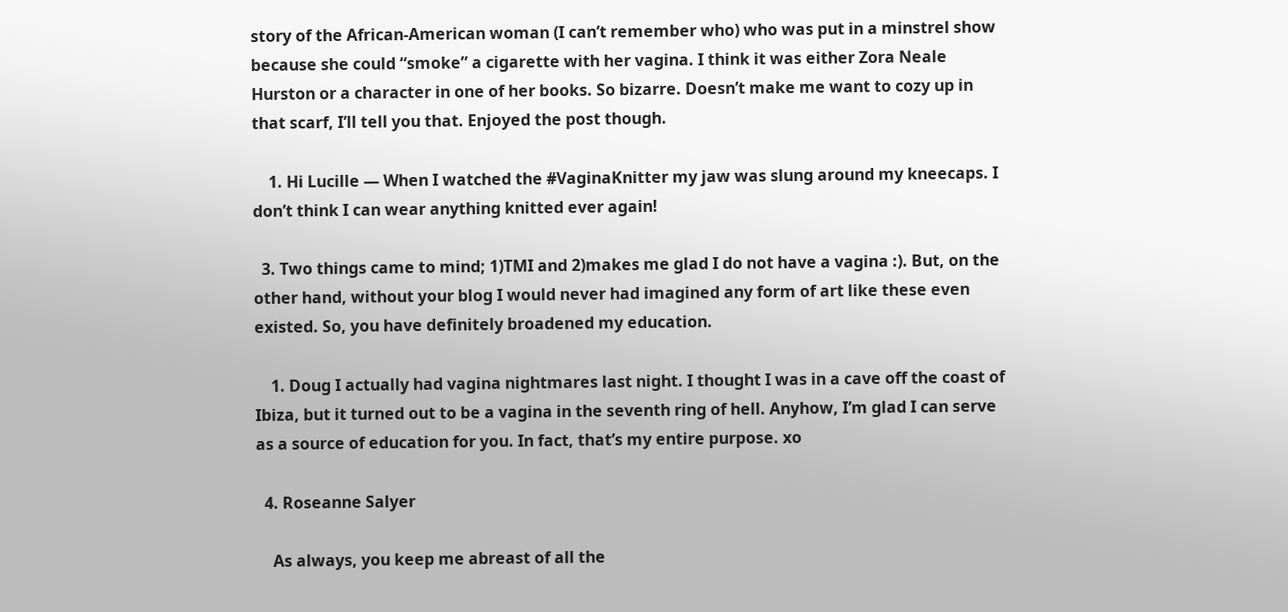story of the African-American woman (I can’t remember who) who was put in a minstrel show because she could “smoke” a cigarette with her vagina. I think it was either Zora Neale Hurston or a character in one of her books. So bizarre. Doesn’t make me want to cozy up in that scarf, I’ll tell you that. Enjoyed the post though.

    1. Hi Lucille — When I watched the #VaginaKnitter my jaw was slung around my kneecaps. I don’t think I can wear anything knitted ever again!

  3. Two things came to mind; 1)TMI and 2)makes me glad I do not have a vagina :). But, on the other hand, without your blog I would never had imagined any form of art like these even existed. So, you have definitely broadened my education.

    1. Doug I actually had vagina nightmares last night. I thought I was in a cave off the coast of Ibiza, but it turned out to be a vagina in the seventh ring of hell. Anyhow, I’m glad I can serve as a source of education for you. In fact, that’s my entire purpose. xo

  4. Roseanne Salyer

    As always, you keep me abreast of all the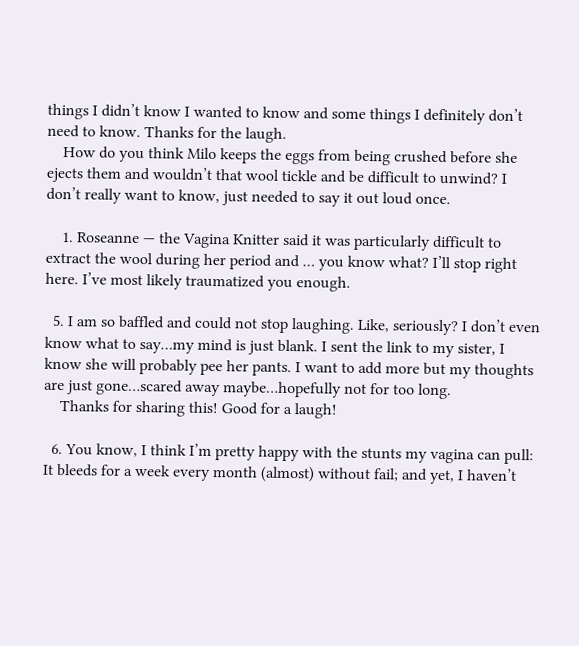things I didn’t know I wanted to know and some things I definitely don’t need to know. Thanks for the laugh.
    How do you think Milo keeps the eggs from being crushed before she ejects them and wouldn’t that wool tickle and be difficult to unwind? I don’t really want to know, just needed to say it out loud once.

    1. Roseanne — the Vagina Knitter said it was particularly difficult to extract the wool during her period and … you know what? I’ll stop right here. I’ve most likely traumatized you enough.

  5. I am so baffled and could not stop laughing. Like, seriously? I don’t even know what to say…my mind is just blank. I sent the link to my sister, I know she will probably pee her pants. I want to add more but my thoughts are just gone…scared away maybe…hopefully not for too long.
    Thanks for sharing this! Good for a laugh!

  6. You know, I think I’m pretty happy with the stunts my vagina can pull: It bleeds for a week every month (almost) without fail; and yet, I haven’t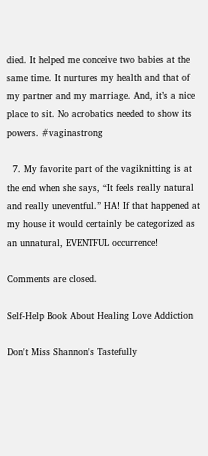died. It helped me conceive two babies at the same time. It nurtures my health and that of my partner and my marriage. And, it’s a nice place to sit. No acrobatics needed to show its powers. #vaginastrong

  7. My favorite part of the vagiknitting is at the end when she says, “It feels really natural and really uneventful.” HA! If that happened at my house it would certainly be categorized as an unnatural, EVENTFUL occurrence!

Comments are closed.

Self-Help Book About Healing Love Addiction

Don't Miss Shannon's Tastefully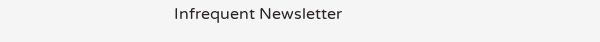Infrequent Newsletter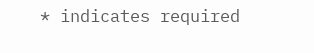* indicates required